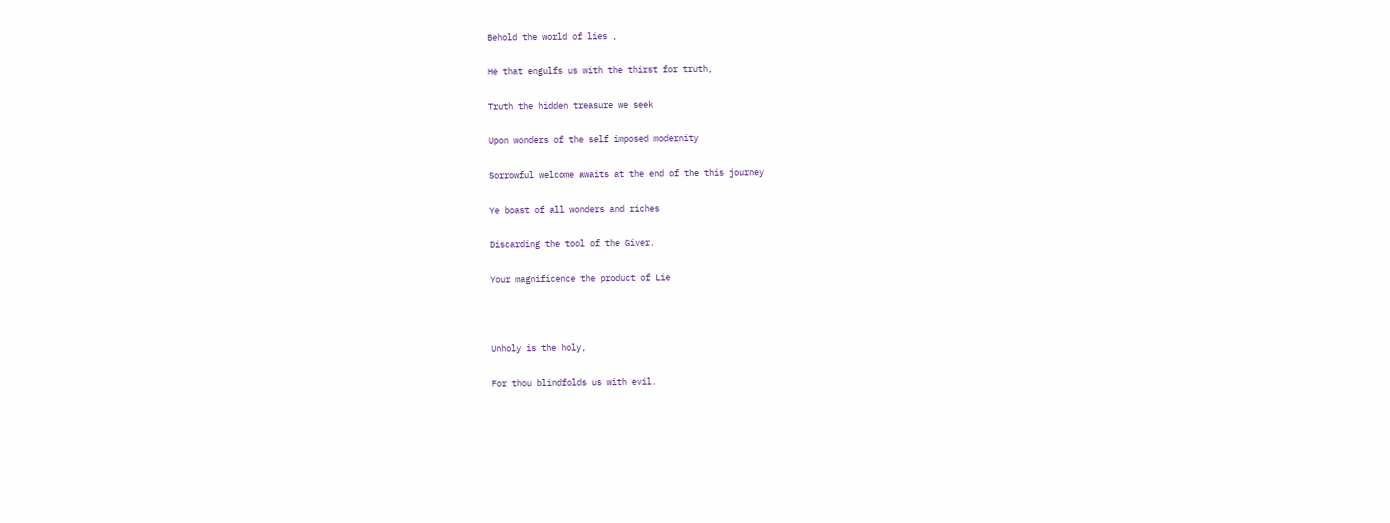Behold the world of lies ,

He that engulfs us with the thirst for truth,

Truth the hidden treasure we seek

Upon wonders of the self imposed modernity

Sorrowful welcome awaits at the end of the this journey

Ye boast of all wonders and riches

Discarding the tool of the Giver.

Your magnificence the product of Lie



Unholy is the holy,

For thou blindfolds us with evil.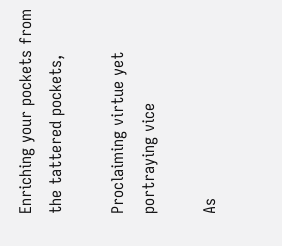Enriching your pockets from the tattered pockets,

Proclaiming virtue yet portraying vice

As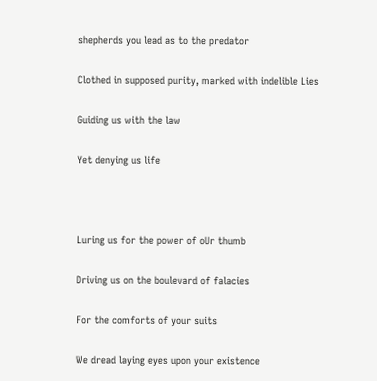shepherds you lead as to the predator

Clothed in supposed purity, marked with indelible Lies

Guiding us with the law

Yet denying us life



Luring us for the power of oUr thumb

Driving us on the boulevard of falacies

For the comforts of your suits

We dread laying eyes upon your existence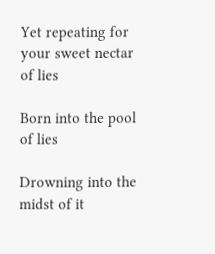Yet repeating for your sweet nectar of lies

Born into the pool of lies

Drowning into the midst of it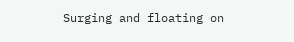Surging and floating on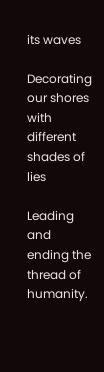its waves

Decorating our shores with different shades of lies

Leading and ending the thread of humanity.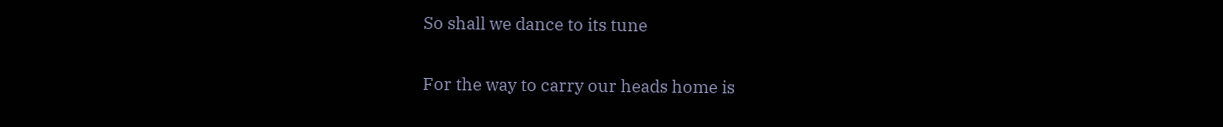So shall we dance to its tune

For the way to carry our heads home is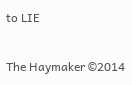to LIE

The Haymaker ©2014